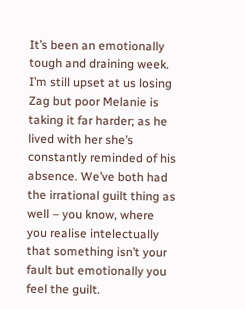It’s been an emotionally tough and draining week. I’m still upset at us losing Zag but poor Melanie is taking it far harder; as he lived with her she’s constantly reminded of his absence. We’ve both had the irrational guilt thing as well – you know, where you realise intelectually that something isn’t your fault but emotionally you feel the guilt.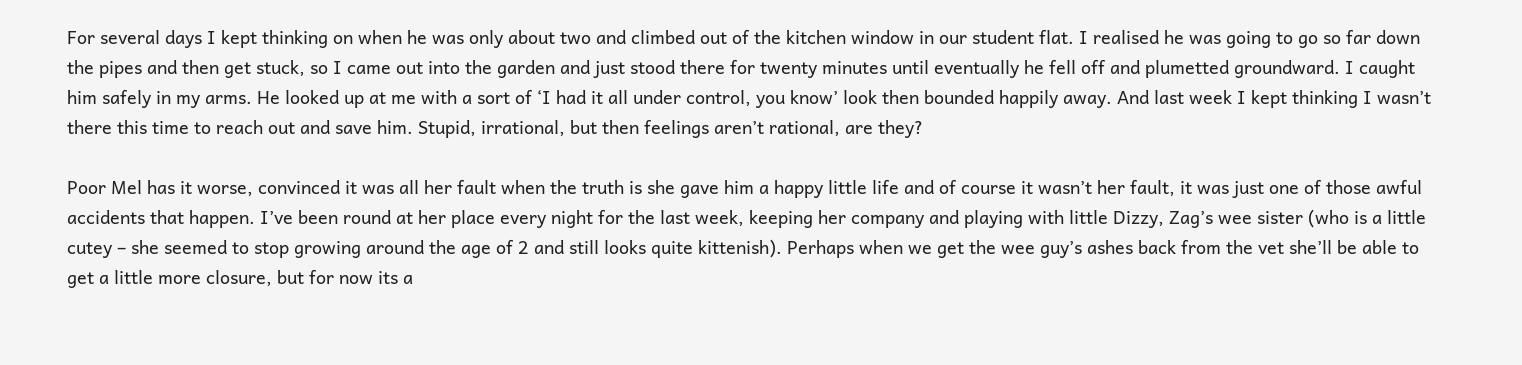For several days I kept thinking on when he was only about two and climbed out of the kitchen window in our student flat. I realised he was going to go so far down the pipes and then get stuck, so I came out into the garden and just stood there for twenty minutes until eventually he fell off and plumetted groundward. I caught him safely in my arms. He looked up at me with a sort of ‘I had it all under control, you know’ look then bounded happily away. And last week I kept thinking I wasn’t there this time to reach out and save him. Stupid, irrational, but then feelings aren’t rational, are they?

Poor Mel has it worse, convinced it was all her fault when the truth is she gave him a happy little life and of course it wasn’t her fault, it was just one of those awful accidents that happen. I’ve been round at her place every night for the last week, keeping her company and playing with little Dizzy, Zag’s wee sister (who is a little cutey – she seemed to stop growing around the age of 2 and still looks quite kittenish). Perhaps when we get the wee guy’s ashes back from the vet she’ll be able to get a little more closure, but for now its a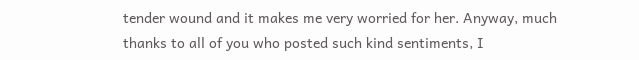tender wound and it makes me very worried for her. Anyway, much thanks to all of you who posted such kind sentiments, I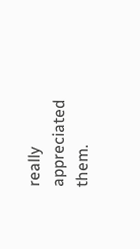really appreciated them.